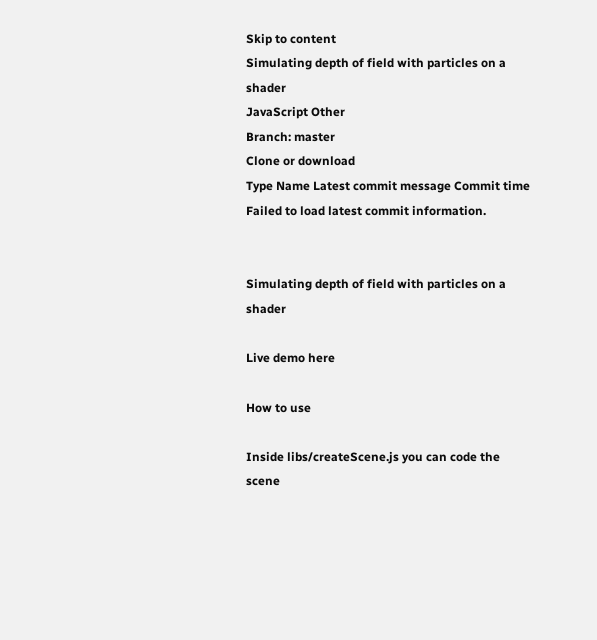Skip to content
Simulating depth of field with particles on a shader
JavaScript Other
Branch: master
Clone or download
Type Name Latest commit message Commit time
Failed to load latest commit information.


Simulating depth of field with particles on a shader

Live demo here

How to use

Inside libs/createScene.js you can code the scene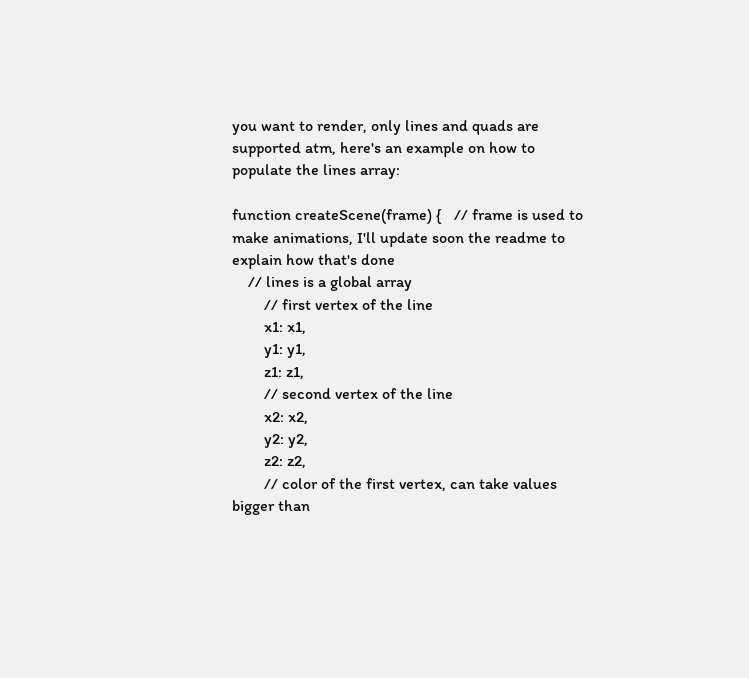you want to render, only lines and quads are supported atm, here's an example on how to populate the lines array:

function createScene(frame) {   // frame is used to make animations, I'll update soon the readme to explain how that's done
    // lines is a global array
        // first vertex of the line
        x1: x1,
        y1: y1,
        z1: z1,
        // second vertex of the line
        x2: x2,
        y2: y2,
        z2: z2,
        // color of the first vertex, can take values bigger than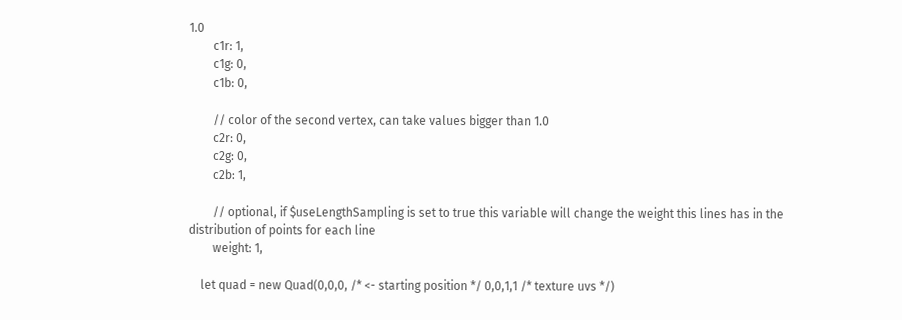1.0
        c1r: 1,
        c1g: 0,
        c1b: 0,

        // color of the second vertex, can take values bigger than 1.0
        c2r: 0,
        c2g: 0,
        c2b: 1,

        // optional, if $useLengthSampling is set to true this variable will change the weight this lines has in the distribution of points for each line
        weight: 1,

    let quad = new Quad(0,0,0, /* <- starting position */ 0,0,1,1 /* texture uvs */)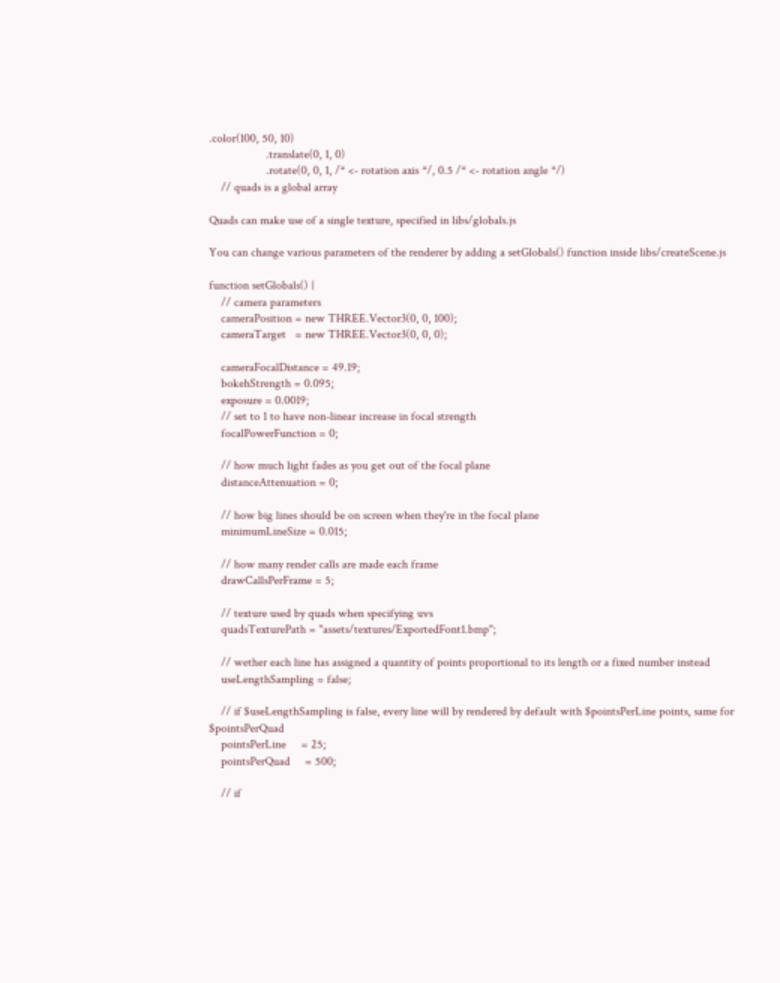.color(100, 50, 10)
                   .translate(0, 1, 0)
                   .rotate(0, 0, 1, /* <- rotation axis */, 0.5 /* <- rotation angle */)
    // quads is a global array

Quads can make use of a single texture, specified in libs/globals.js

You can change various parameters of the renderer by adding a setGlobals() function inside libs/createScene.js

function setGlobals() {
    // camera parameters
    cameraPosition = new THREE.Vector3(0, 0, 100);
    cameraTarget   = new THREE.Vector3(0, 0, 0);

    cameraFocalDistance = 49.19;
    bokehStrength = 0.095;
    exposure = 0.0019;
    // set to 1 to have non-linear increase in focal strength
    focalPowerFunction = 0;

    // how much light fades as you get out of the focal plane
    distanceAttenuation = 0;

    // how big lines should be on screen when they're in the focal plane
    minimumLineSize = 0.015;

    // how many render calls are made each frame
    drawCallsPerFrame = 5;

    // texture used by quads when specifying uvs
    quadsTexturePath = "assets/textures/ExportedFont1.bmp";

    // wether each line has assigned a quantity of points proportional to its length or a fixed number instead
    useLengthSampling = false;

    // if $useLengthSampling is false, every line will by rendered by default with $pointsPerLine points, same for $pointsPerQuad
    pointsPerLine     = 25;
    pointsPerQuad     = 500;

    // if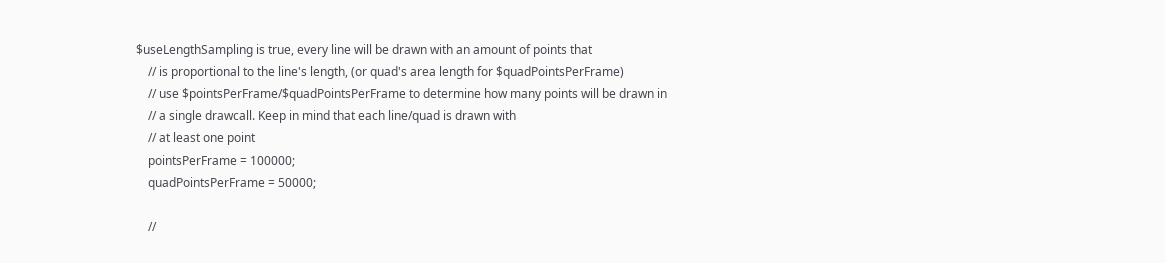$useLengthSampling is true, every line will be drawn with an amount of points that
    // is proportional to the line's length, (or quad's area length for $quadPointsPerFrame)
    // use $pointsPerFrame/$quadPointsPerFrame to determine how many points will be drawn in
    // a single drawcall. Keep in mind that each line/quad is drawn with
    // at least one point
    pointsPerFrame = 100000;
    quadPointsPerFrame = 50000;

    //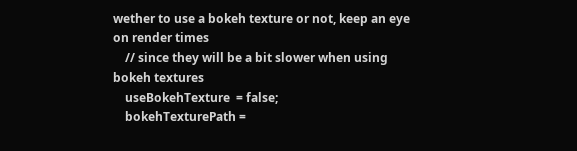wether to use a bokeh texture or not, keep an eye on render times
    // since they will be a bit slower when using bokeh textures
    useBokehTexture  = false;
    bokehTexturePath =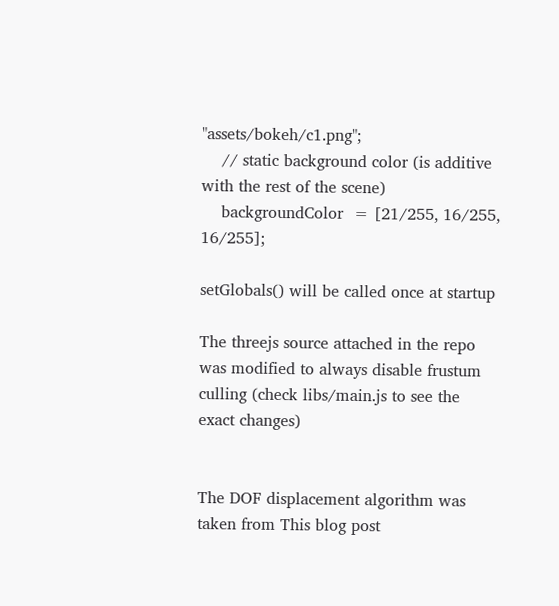"assets/bokeh/c1.png";
    // static background color (is additive with the rest of the scene)
    backgroundColor  = [21/255, 16/255, 16/255];

setGlobals() will be called once at startup

The threejs source attached in the repo was modified to always disable frustum culling (check libs/main.js to see the exact changes)


The DOF displacement algorithm was taken from This blog post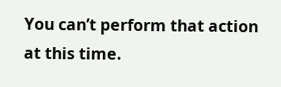You can’t perform that action at this time.